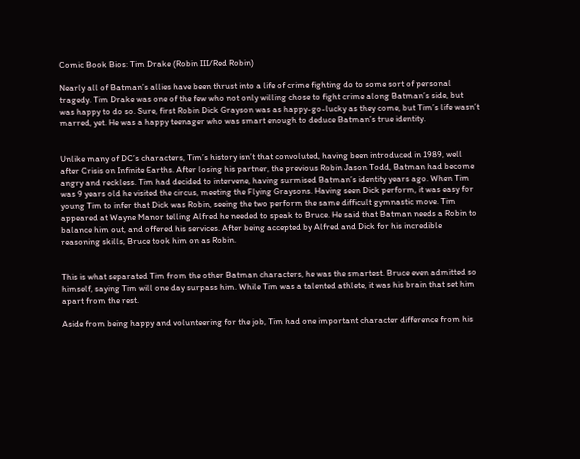Comic Book Bios: Tim Drake (Robin III/Red Robin)

Nearly all of Batman’s allies have been thrust into a life of crime fighting do to some sort of personal tragedy. Tim Drake was one of the few who not only willing chose to fight crime along Batman’s side, but was happy to do so. Sure, first Robin Dick Grayson was as happy-go-lucky as they come, but Tim’s life wasn’t marred, yet. He was a happy teenager who was smart enough to deduce Batman’s true identity.


Unlike many of DC’s characters, Tim’s history isn’t that convoluted, having been introduced in 1989, well after Crisis on Infinite Earths. After losing his partner, the previous Robin Jason Todd, Batman had become angry and reckless. Tim had decided to intervene, having surmised Batman’s identity years ago. When Tim was 9 years old he visited the circus, meeting the Flying Graysons. Having seen Dick perform, it was easy for young Tim to infer that Dick was Robin, seeing the two perform the same difficult gymnastic move. Tim appeared at Wayne Manor telling Alfred he needed to speak to Bruce. He said that Batman needs a Robin to balance him out, and offered his services. After being accepted by Alfred and Dick for his incredible reasoning skills, Bruce took him on as Robin.


This is what separated Tim from the other Batman characters, he was the smartest. Bruce even admitted so himself, saying Tim will one day surpass him. While Tim was a talented athlete, it was his brain that set him apart from the rest.

Aside from being happy and volunteering for the job, Tim had one important character difference from his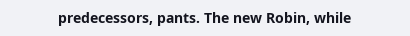predecessors, pants. The new Robin, while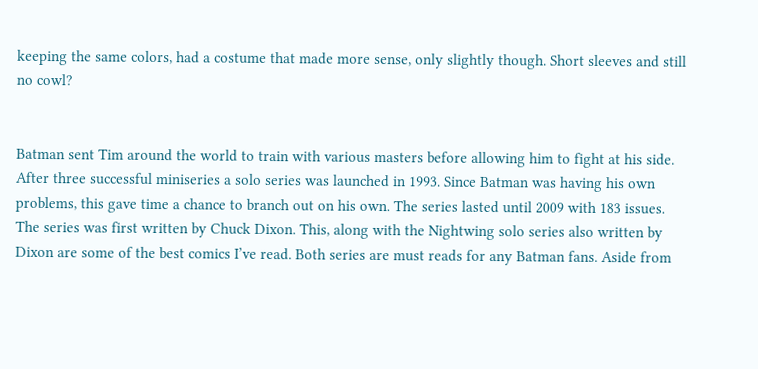keeping the same colors, had a costume that made more sense, only slightly though. Short sleeves and still no cowl?


Batman sent Tim around the world to train with various masters before allowing him to fight at his side. After three successful miniseries a solo series was launched in 1993. Since Batman was having his own problems, this gave time a chance to branch out on his own. The series lasted until 2009 with 183 issues. The series was first written by Chuck Dixon. This, along with the Nightwing solo series also written by Dixon are some of the best comics I’ve read. Both series are must reads for any Batman fans. Aside from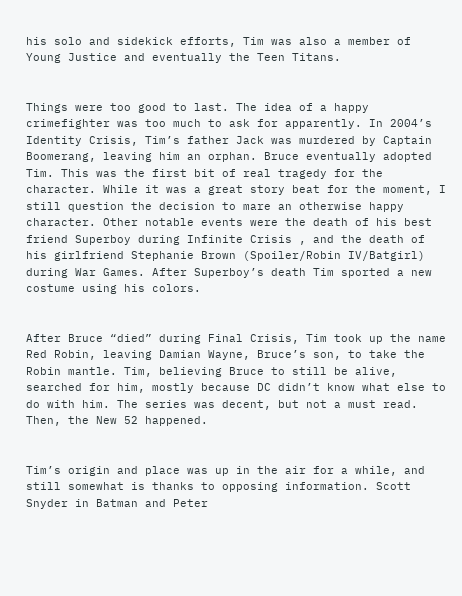his solo and sidekick efforts, Tim was also a member of Young Justice and eventually the Teen Titans.


Things were too good to last. The idea of a happy crimefighter was too much to ask for apparently. In 2004’s Identity Crisis, Tim’s father Jack was murdered by Captain Boomerang, leaving him an orphan. Bruce eventually adopted Tim. This was the first bit of real tragedy for the character. While it was a great story beat for the moment, I still question the decision to mare an otherwise happy character. Other notable events were the death of his best friend Superboy during Infinite Crisis , and the death of his girlfriend Stephanie Brown (Spoiler/Robin IV/Batgirl) during War Games. After Superboy’s death Tim sported a new costume using his colors.


After Bruce “died” during Final Crisis, Tim took up the name Red Robin, leaving Damian Wayne, Bruce’s son, to take the Robin mantle. Tim, believing Bruce to still be alive, searched for him, mostly because DC didn’t know what else to do with him. The series was decent, but not a must read. Then, the New 52 happened.


Tim’s origin and place was up in the air for a while, and still somewhat is thanks to opposing information. Scott Snyder in Batman and Peter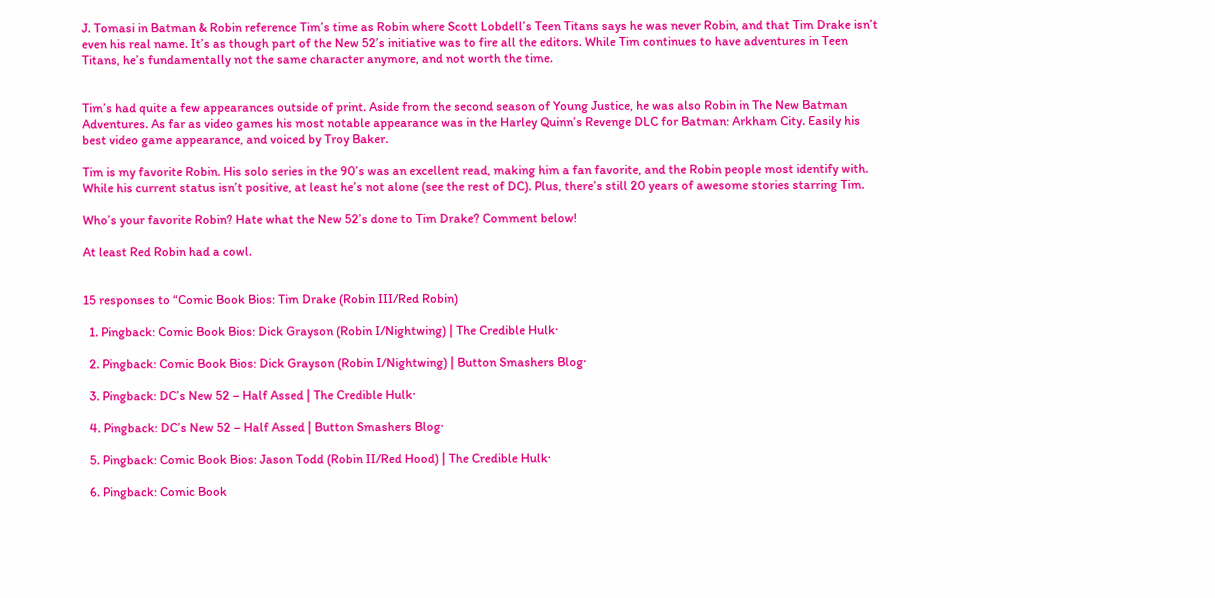J. Tomasi in Batman & Robin reference Tim’s time as Robin where Scott Lobdell’s Teen Titans says he was never Robin, and that Tim Drake isn’t even his real name. It’s as though part of the New 52’s initiative was to fire all the editors. While Tim continues to have adventures in Teen Titans, he’s fundamentally not the same character anymore, and not worth the time.


Tim’s had quite a few appearances outside of print. Aside from the second season of Young Justice, he was also Robin in The New Batman Adventures. As far as video games his most notable appearance was in the Harley Quinn’s Revenge DLC for Batman: Arkham City. Easily his best video game appearance, and voiced by Troy Baker.

Tim is my favorite Robin. His solo series in the 90’s was an excellent read, making him a fan favorite, and the Robin people most identify with. While his current status isn’t positive, at least he’s not alone (see the rest of DC). Plus, there’s still 20 years of awesome stories starring Tim.

Who’s your favorite Robin? Hate what the New 52’s done to Tim Drake? Comment below!

At least Red Robin had a cowl.


15 responses to “Comic Book Bios: Tim Drake (Robin III/Red Robin)

  1. Pingback: Comic Book Bios: Dick Grayson (Robin I/Nightwing) | The Credible Hulk·

  2. Pingback: Comic Book Bios: Dick Grayson (Robin I/Nightwing) | Button Smashers Blog·

  3. Pingback: DC’s New 52 – Half Assed | The Credible Hulk·

  4. Pingback: DC’s New 52 – Half Assed | Button Smashers Blog·

  5. Pingback: Comic Book Bios: Jason Todd (Robin II/Red Hood) | The Credible Hulk·

  6. Pingback: Comic Book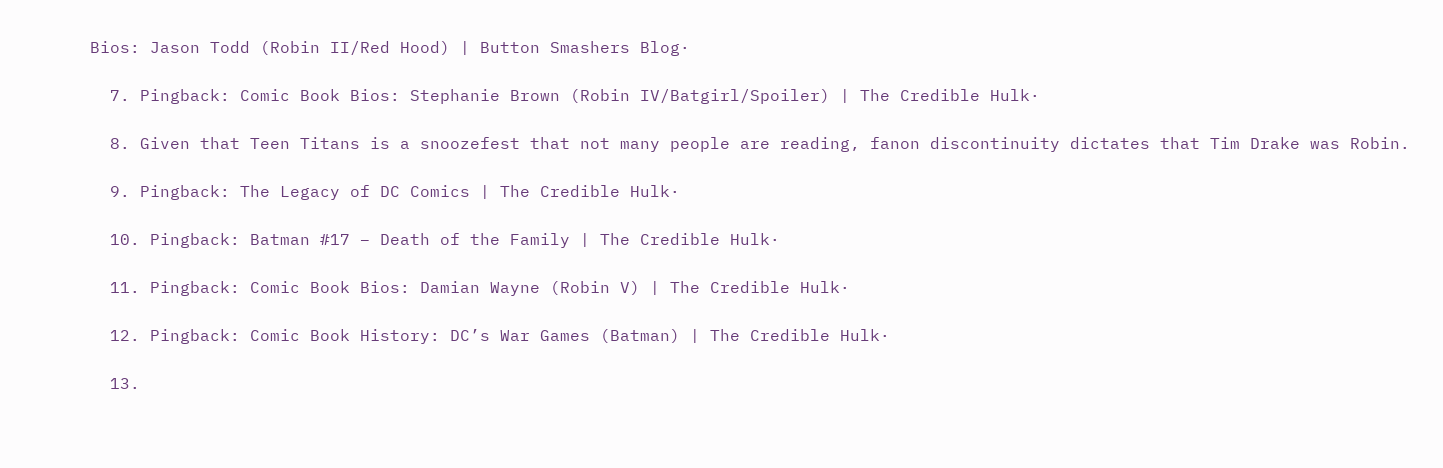Bios: Jason Todd (Robin II/Red Hood) | Button Smashers Blog·

  7. Pingback: Comic Book Bios: Stephanie Brown (Robin IV/Batgirl/Spoiler) | The Credible Hulk·

  8. Given that Teen Titans is a snoozefest that not many people are reading, fanon discontinuity dictates that Tim Drake was Robin.

  9. Pingback: The Legacy of DC Comics | The Credible Hulk·

  10. Pingback: Batman #17 – Death of the Family | The Credible Hulk·

  11. Pingback: Comic Book Bios: Damian Wayne (Robin V) | The Credible Hulk·

  12. Pingback: Comic Book History: DC’s War Games (Batman) | The Credible Hulk·

  13.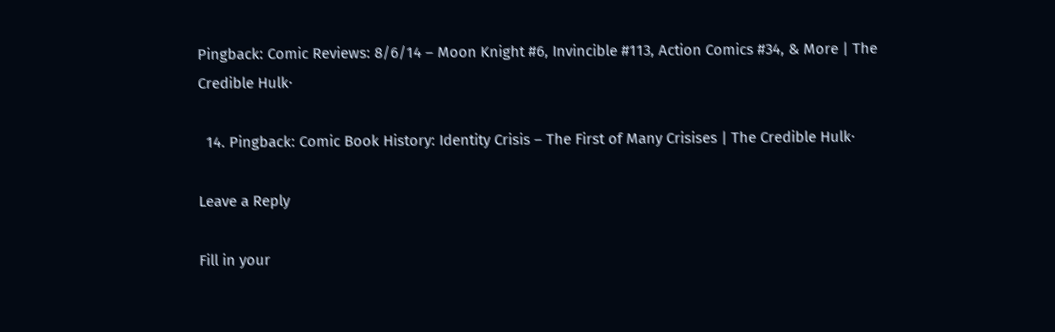Pingback: Comic Reviews: 8/6/14 – Moon Knight #6, Invincible #113, Action Comics #34, & More | The Credible Hulk·

  14. Pingback: Comic Book History: Identity Crisis – The First of Many Crisises | The Credible Hulk·

Leave a Reply

Fill in your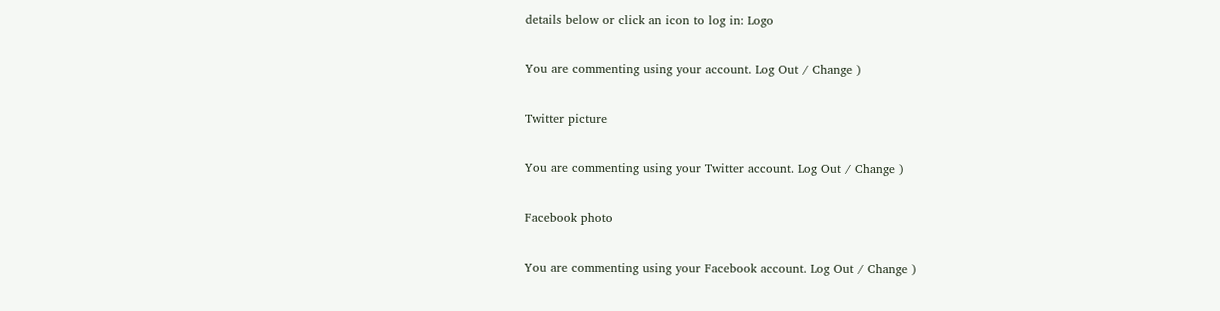details below or click an icon to log in: Logo

You are commenting using your account. Log Out / Change )

Twitter picture

You are commenting using your Twitter account. Log Out / Change )

Facebook photo

You are commenting using your Facebook account. Log Out / Change )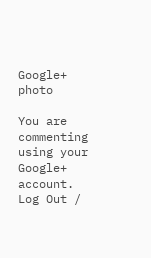Google+ photo

You are commenting using your Google+ account. Log Out /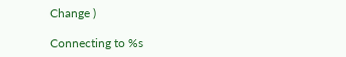Change )

Connecting to %s